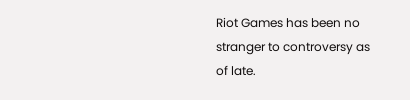Riot Games has been no stranger to controversy as of late.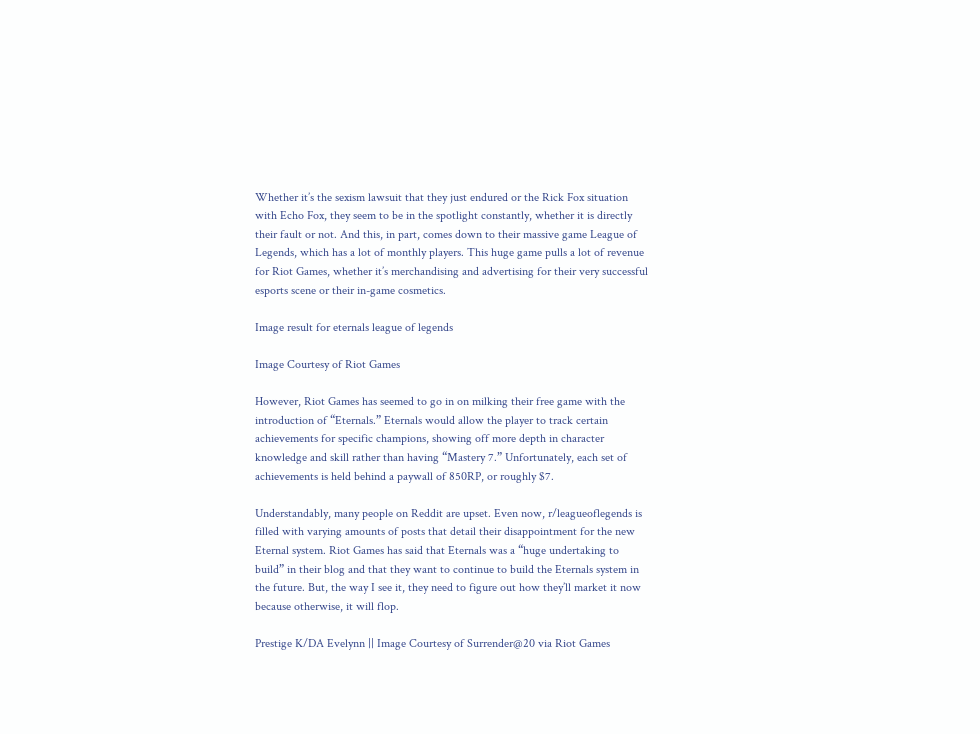Whether it’s the sexism lawsuit that they just endured or the Rick Fox situation with Echo Fox, they seem to be in the spotlight constantly, whether it is directly their fault or not. And this, in part, comes down to their massive game League of Legends, which has a lot of monthly players. This huge game pulls a lot of revenue for Riot Games, whether it’s merchandising and advertising for their very successful esports scene or their in-game cosmetics.

Image result for eternals league of legends

Image Courtesy of Riot Games

However, Riot Games has seemed to go in on milking their free game with the introduction of “Eternals.” Eternals would allow the player to track certain achievements for specific champions, showing off more depth in character knowledge and skill rather than having “Mastery 7.” Unfortunately, each set of achievements is held behind a paywall of 850RP, or roughly $7.

Understandably, many people on Reddit are upset. Even now, r/leagueoflegends is filled with varying amounts of posts that detail their disappointment for the new Eternal system. Riot Games has said that Eternals was a “huge undertaking to build” in their blog and that they want to continue to build the Eternals system in the future. But, the way I see it, they need to figure out how they’ll market it now because otherwise, it will flop.

Prestige K/DA Evelynn || Image Courtesy of Surrender@20 via Riot Games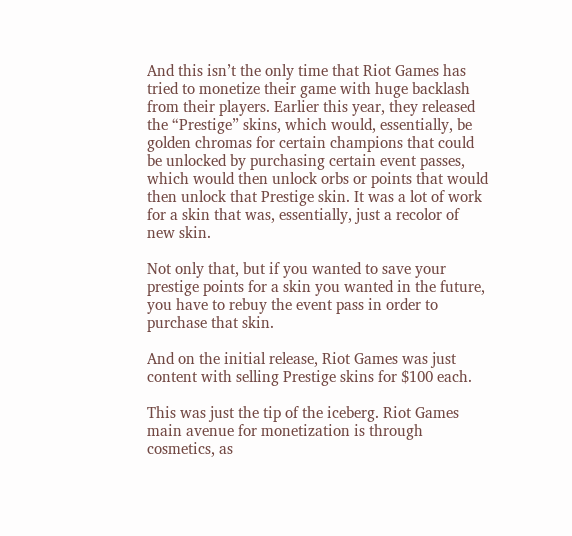And this isn’t the only time that Riot Games has tried to monetize their game with huge backlash from their players. Earlier this year, they released the “Prestige” skins, which would, essentially, be golden chromas for certain champions that could be unlocked by purchasing certain event passes, which would then unlock orbs or points that would then unlock that Prestige skin. It was a lot of work for a skin that was, essentially, just a recolor of new skin.

Not only that, but if you wanted to save your prestige points for a skin you wanted in the future, you have to rebuy the event pass in order to purchase that skin.

And on the initial release, Riot Games was just content with selling Prestige skins for $100 each.

This was just the tip of the iceberg. Riot Games main avenue for monetization is through cosmetics, as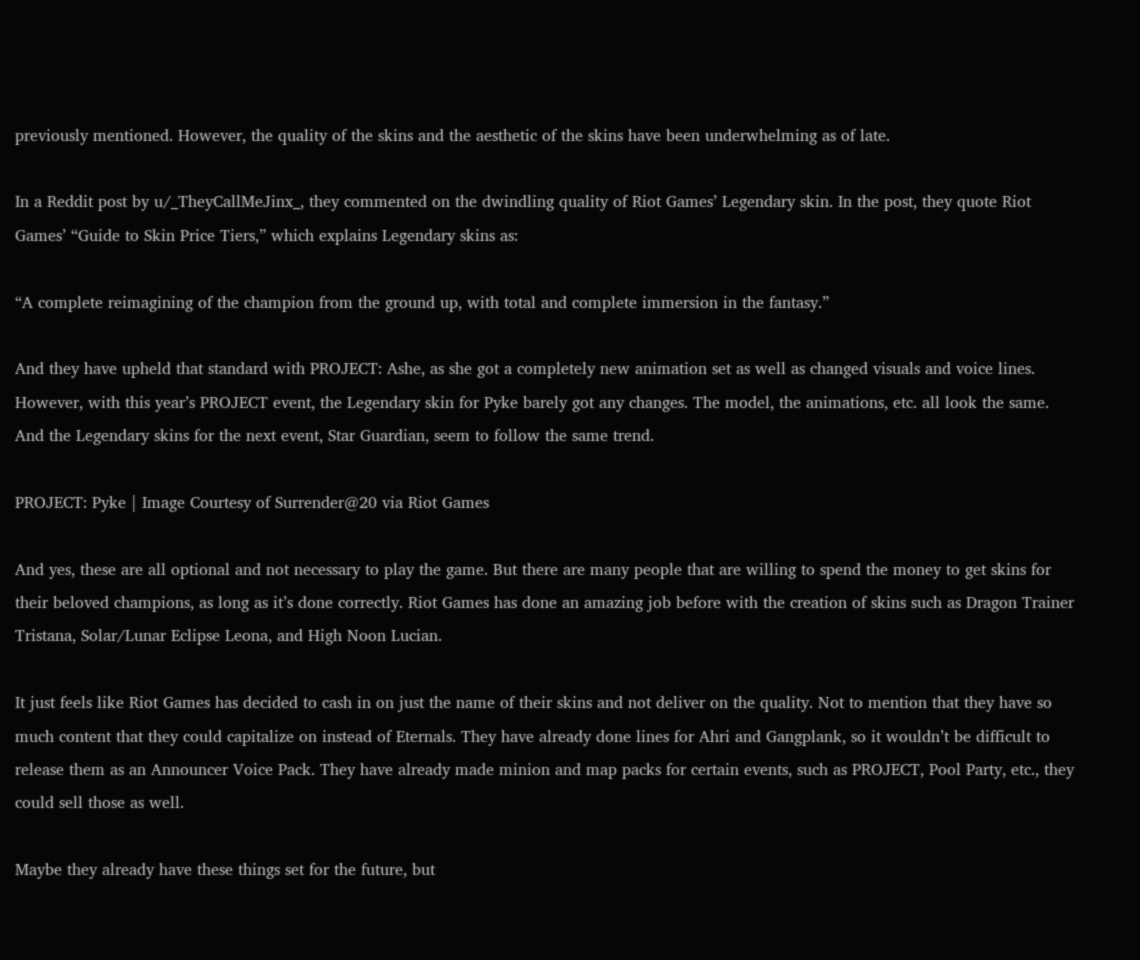previously mentioned. However, the quality of the skins and the aesthetic of the skins have been underwhelming as of late.

In a Reddit post by u/_TheyCallMeJinx_, they commented on the dwindling quality of Riot Games’ Legendary skin. In the post, they quote Riot Games’ “Guide to Skin Price Tiers,” which explains Legendary skins as:

“A complete reimagining of the champion from the ground up, with total and complete immersion in the fantasy.”

And they have upheld that standard with PROJECT: Ashe, as she got a completely new animation set as well as changed visuals and voice lines. However, with this year’s PROJECT event, the Legendary skin for Pyke barely got any changes. The model, the animations, etc. all look the same. And the Legendary skins for the next event, Star Guardian, seem to follow the same trend.

PROJECT: Pyke | Image Courtesy of Surrender@20 via Riot Games

And yes, these are all optional and not necessary to play the game. But there are many people that are willing to spend the money to get skins for their beloved champions, as long as it’s done correctly. Riot Games has done an amazing job before with the creation of skins such as Dragon Trainer Tristana, Solar/Lunar Eclipse Leona, and High Noon Lucian.

It just feels like Riot Games has decided to cash in on just the name of their skins and not deliver on the quality. Not to mention that they have so much content that they could capitalize on instead of Eternals. They have already done lines for Ahri and Gangplank, so it wouldn’t be difficult to release them as an Announcer Voice Pack. They have already made minion and map packs for certain events, such as PROJECT, Pool Party, etc., they could sell those as well.

Maybe they already have these things set for the future, but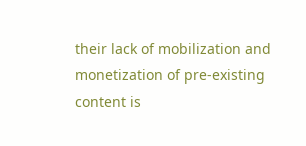their lack of mobilization and monetization of pre-existing content is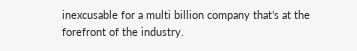inexcusable for a multi billion company that’s at the forefront of the industry.